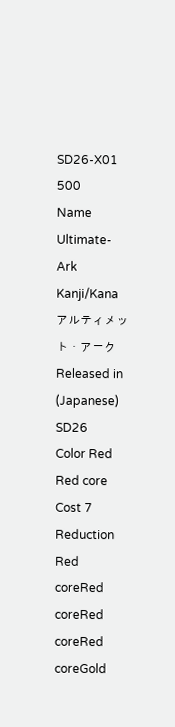SD26-X01 500
Name Ultimate-Ark
Kanji/Kana アルティメット・アーク
Released in (Japanese) SD26
Color Red Red core
Cost 7
Reduction Red coreRed coreRed coreRed coreGold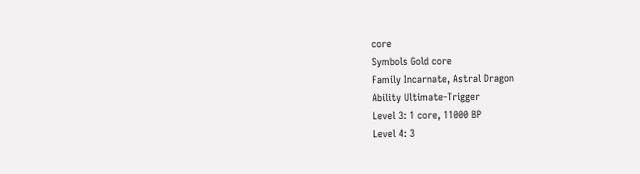core
Symbols Gold core
Family Incarnate, Astral Dragon
Ability Ultimate-Trigger
Level 3: 1 core, 11000 BP
Level 4: 3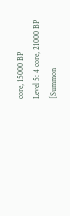core, 15000 BP
Level 5: 4 core, 21000 BP
[Summon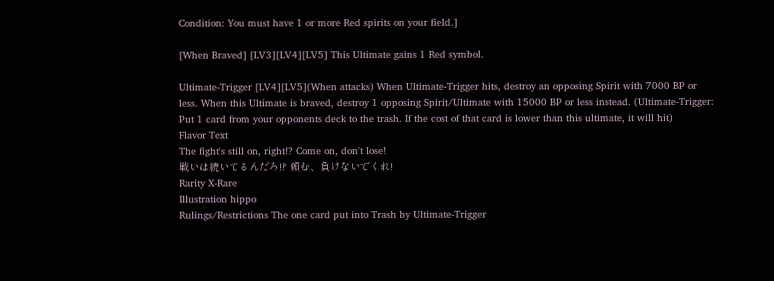Condition: You must have 1 or more Red spirits on your field.]

[When Braved] [LV3][LV4][LV5] This Ultimate gains 1 Red symbol.

Ultimate-Trigger [LV4][LV5](When attacks) When Ultimate-Trigger hits, destroy an opposing Spirit with 7000 BP or less. When this Ultimate is braved, destroy 1 opposing Spirit/Ultimate with 15000 BP or less instead. (Ultimate-Trigger: Put 1 card from your opponents deck to the trash. If the cost of that card is lower than this ultimate, it will hit)
Flavor Text
The fight's still on, right!? Come on, don't lose!
戦いは続いてるんだろ!? 頼む、負けないでくれ!
Rarity X-Rare
Illustration hippo
Rulings/Restrictions The one card put into Trash by Ultimate-Trigger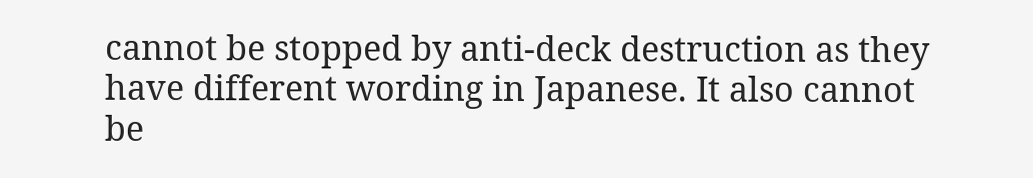cannot be stopped by anti-deck destruction as they have different wording in Japanese. It also cannot be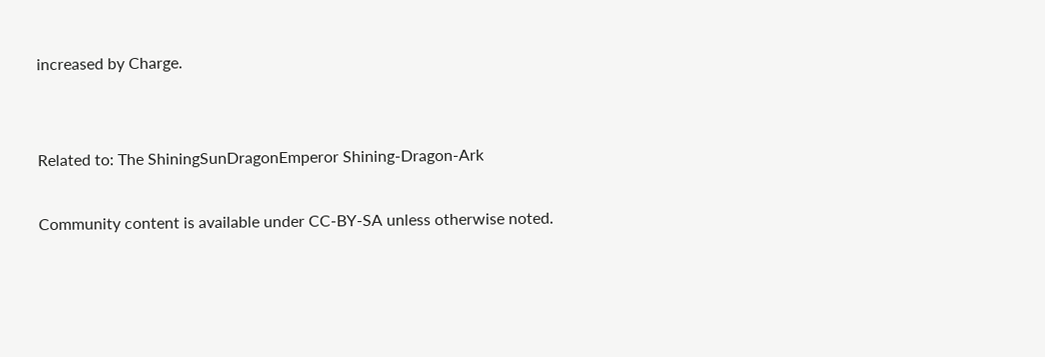increased by Charge.


Related to: The ShiningSunDragonEmperor Shining-Dragon-Ark

Community content is available under CC-BY-SA unless otherwise noted.